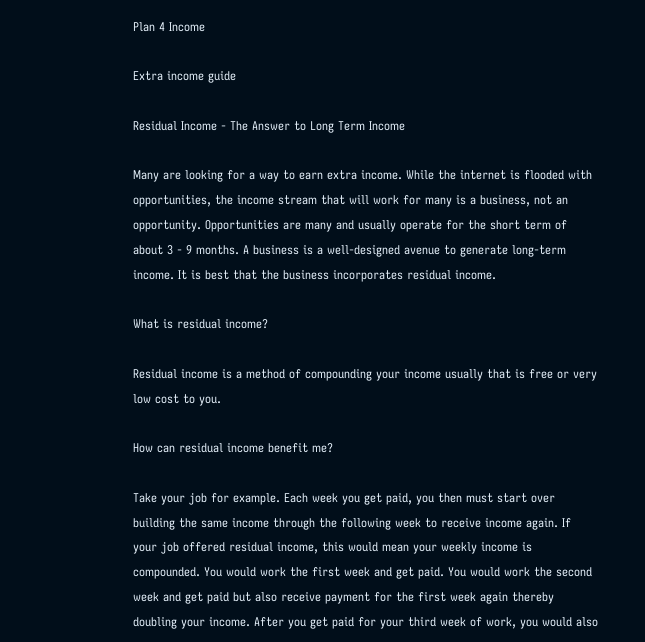Plan 4 Income

Extra income guide

Residual Income - The Answer to Long Term Income

Many are looking for a way to earn extra income. While the internet is flooded with opportunities, the income stream that will work for many is a business, not an opportunity. Opportunities are many and usually operate for the short term of about 3 - 9 months. A business is a well-designed avenue to generate long-term income. It is best that the business incorporates residual income.

What is residual income?

Residual income is a method of compounding your income usually that is free or very low cost to you.

How can residual income benefit me?

Take your job for example. Each week you get paid, you then must start over building the same income through the following week to receive income again. If your job offered residual income, this would mean your weekly income is compounded. You would work the first week and get paid. You would work the second week and get paid but also receive payment for the first week again thereby doubling your income. After you get paid for your third week of work, you would also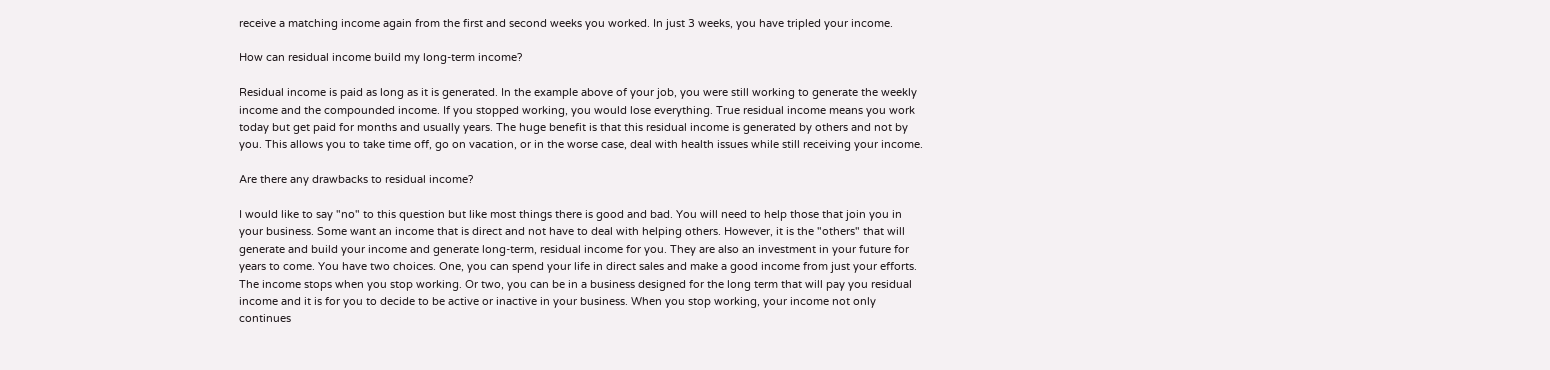receive a matching income again from the first and second weeks you worked. In just 3 weeks, you have tripled your income.

How can residual income build my long-term income?

Residual income is paid as long as it is generated. In the example above of your job, you were still working to generate the weekly income and the compounded income. If you stopped working, you would lose everything. True residual income means you work today but get paid for months and usually years. The huge benefit is that this residual income is generated by others and not by you. This allows you to take time off, go on vacation, or in the worse case, deal with health issues while still receiving your income.

Are there any drawbacks to residual income?

I would like to say "no" to this question but like most things there is good and bad. You will need to help those that join you in your business. Some want an income that is direct and not have to deal with helping others. However, it is the "others" that will generate and build your income and generate long-term, residual income for you. They are also an investment in your future for years to come. You have two choices. One, you can spend your life in direct sales and make a good income from just your efforts. The income stops when you stop working. Or two, you can be in a business designed for the long term that will pay you residual income and it is for you to decide to be active or inactive in your business. When you stop working, your income not only continues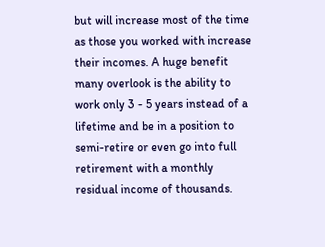but will increase most of the time as those you worked with increase their incomes. A huge benefit many overlook is the ability to work only 3 - 5 years instead of a lifetime and be in a position to semi-retire or even go into full retirement with a monthly residual income of thousands.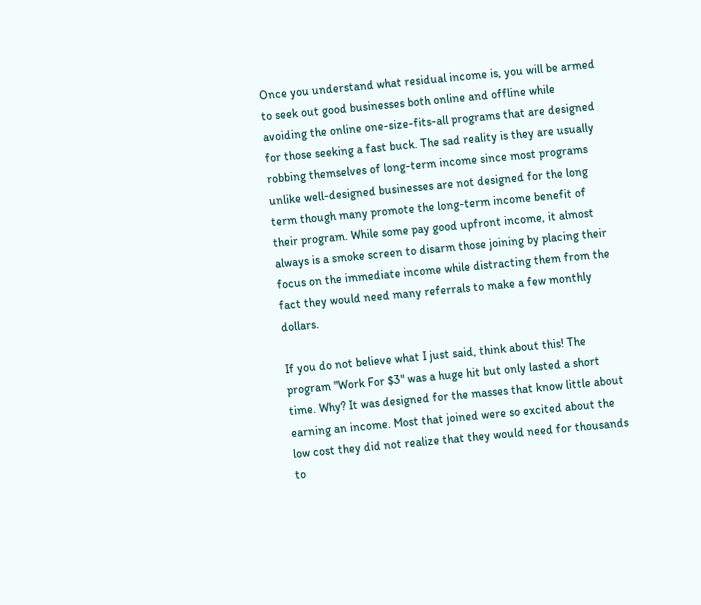Once you understand what residual income is, you will be armed to seek out good businesses both online and offline while avoiding the online one-size-fits-all programs that are designed for those seeking a fast buck. The sad reality is they are usually robbing themselves of long-term income since most programs unlike well-designed businesses are not designed for the long term though many promote the long-term income benefit of their program. While some pay good upfront income, it almost always is a smoke screen to disarm those joining by placing their focus on the immediate income while distracting them from the fact they would need many referrals to make a few monthly dollars.

If you do not believe what I just said, think about this! The program "Work For $3" was a huge hit but only lasted a short time. Why? It was designed for the masses that know little about earning an income. Most that joined were so excited about the low cost they did not realize that they would need for thousands to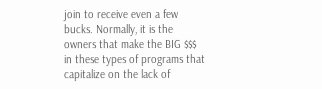join to receive even a few bucks. Normally, it is the owners that make the BIG $$$ in these types of programs that capitalize on the lack of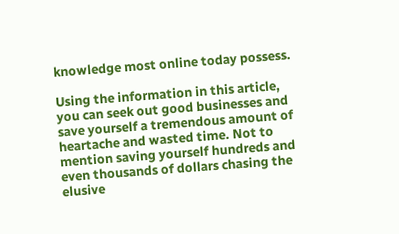knowledge most online today possess.

Using the information in this article, you can seek out good businesses and save yourself a tremendous amount of heartache and wasted time. Not to mention saving yourself hundreds and even thousands of dollars chasing the elusive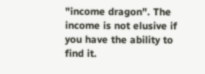"income dragon". The income is not elusive if you have the ability to find it.